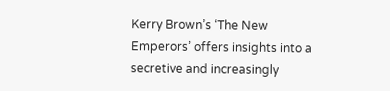Kerry Brown’s ‘The New Emperors’ offers insights into a secretive and increasingly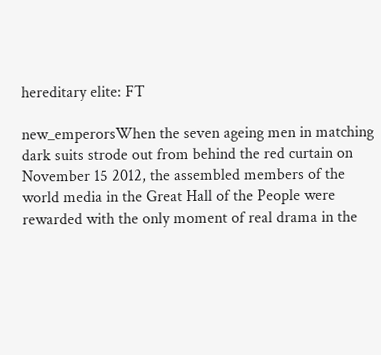hereditary elite: FT

new_emperorsWhen the seven ageing men in matching dark suits strode out from behind the red curtain on November 15 2012, the assembled members of the world media in the Great Hall of the People were rewarded with the only moment of real drama in the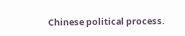Chinese political process.